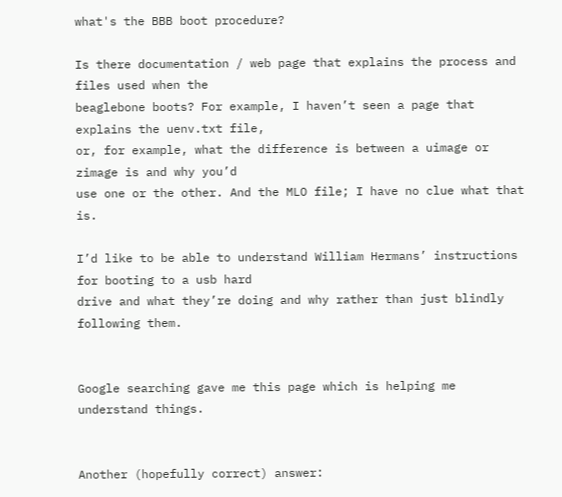what's the BBB boot procedure?

Is there documentation / web page that explains the process and files used when the
beaglebone boots? For example, I haven’t seen a page that explains the uenv.txt file,
or, for example, what the difference is between a uimage or zimage is and why you’d
use one or the other. And the MLO file; I have no clue what that is.

I’d like to be able to understand William Hermans’ instructions for booting to a usb hard
drive and what they’re doing and why rather than just blindly following them.


Google searching gave me this page which is helping me understand things.


Another (hopefully correct) answer: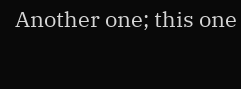Another one; this one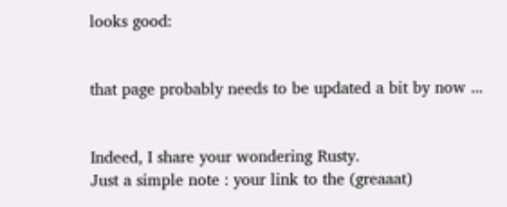looks good:


that page probably needs to be updated a bit by now ...


Indeed, I share your wondering Rusty.
Just a simple note : your link to the (greaaat)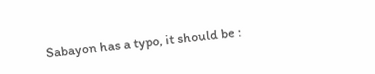Sabayon has a typo, it should be :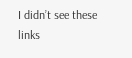I didn’t see these links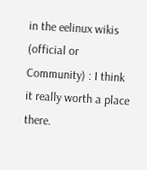in the eelinux wikis (official or Community) : I think it really worth a place there.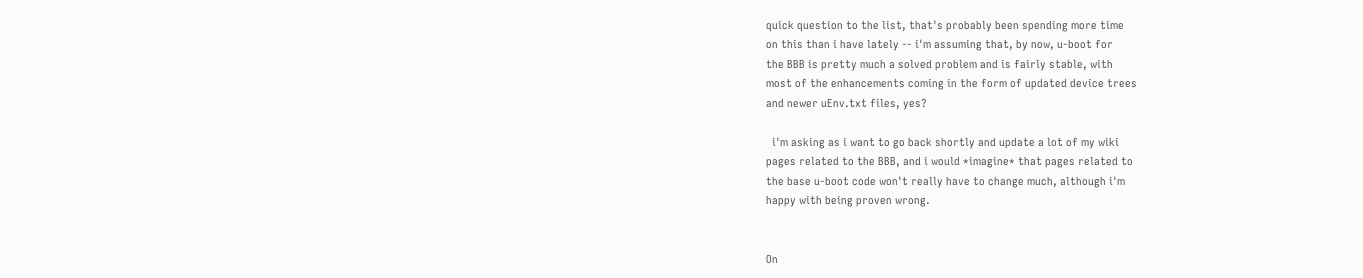quick question to the list, that's probably been spending more time
on this than i have lately -- i'm assuming that, by now, u-boot for
the BBB is pretty much a solved problem and is fairly stable, with
most of the enhancements coming in the form of updated device trees
and newer uEnv.txt files, yes?

  i'm asking as i want to go back shortly and update a lot of my wiki
pages related to the BBB, and i would *imagine* that pages related to
the base u-boot code won't really have to change much, although i'm
happy with being proven wrong.


On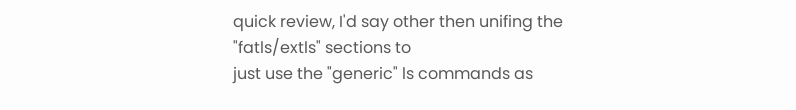quick review, I'd say other then unifing the "fatls/extls" sections to
just use the "generic" ls commands as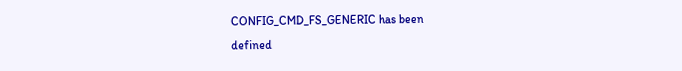CONFIG_CMD_FS_GENERIC has been
defined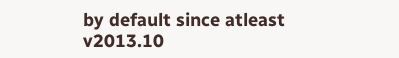by default since atleast v2013.10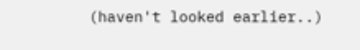(haven't looked earlier..)